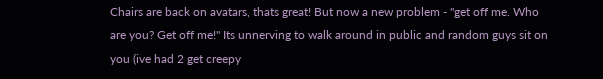Chairs are back on avatars, thats great! But now a new problem - "get off me. Who are you? Get off me!" Its unnerving to walk around in public and random guys sit on you (ive had 2 get creepy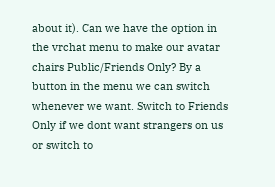about it). Can we have the option in the vrchat menu to make our avatar chairs Public/Friends Only? By a button in the menu we can switch whenever we want. Switch to Friends Only if we dont want strangers on us or switch to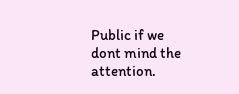Public if we dont mind the attention.